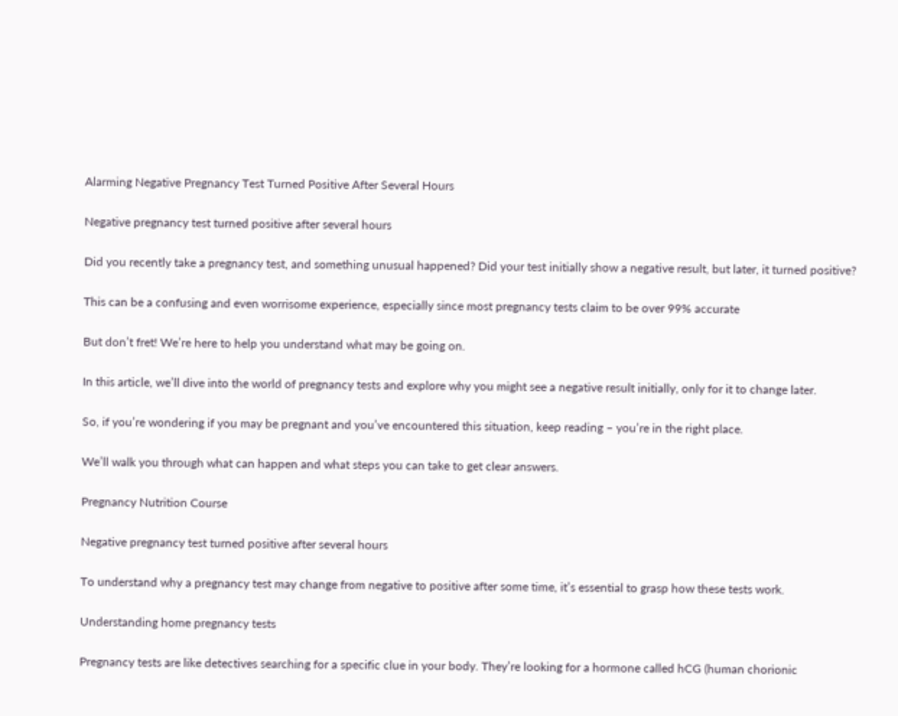Alarming Negative Pregnancy Test Turned Positive After Several Hours

Negative pregnancy test turned positive after several hours

Did you recently take a pregnancy test, and something unusual happened? Did your test initially show a negative result, but later, it turned positive?

This can be a confusing and even worrisome experience, especially since most pregnancy tests claim to be over 99% accurate

But don’t fret! We’re here to help you understand what may be going on.

In this article, we’ll dive into the world of pregnancy tests and explore why you might see a negative result initially, only for it to change later.

So, if you’re wondering if you may be pregnant and you’ve encountered this situation, keep reading – you’re in the right place.

We’ll walk you through what can happen and what steps you can take to get clear answers.

Pregnancy Nutrition Course

Negative pregnancy test turned positive after several hours

To understand why a pregnancy test may change from negative to positive after some time, it’s essential to grasp how these tests work.

Understanding home pregnancy tests

Pregnancy tests are like detectives searching for a specific clue in your body. They’re looking for a hormone called hCG (human chorionic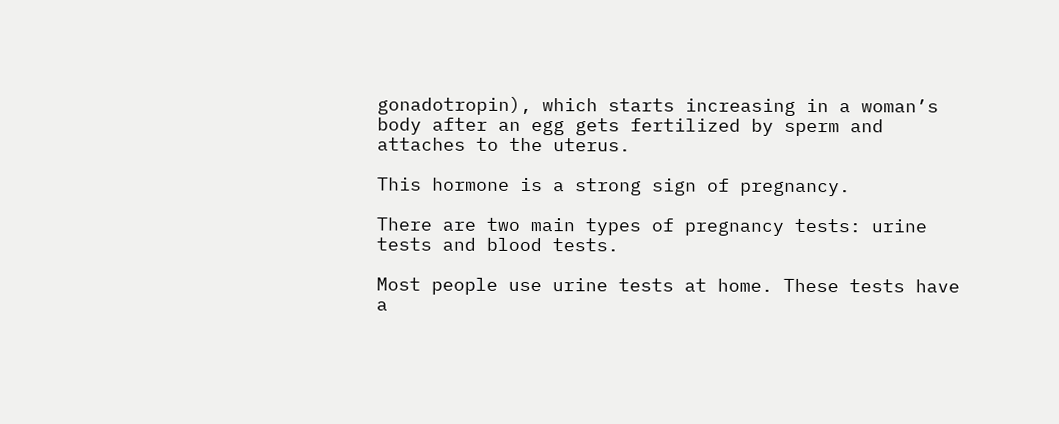gonadotropin), which starts increasing in a woman’s body after an egg gets fertilized by sperm and attaches to the uterus.

This hormone is a strong sign of pregnancy.

There are two main types of pregnancy tests: urine tests and blood tests.

Most people use urine tests at home. These tests have a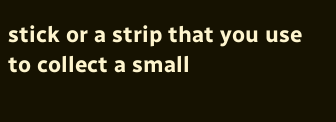stick or a strip that you use to collect a small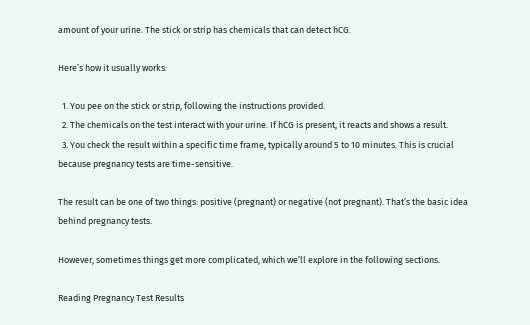amount of your urine. The stick or strip has chemicals that can detect hCG.

Here’s how it usually works:

  1. You pee on the stick or strip, following the instructions provided.
  2. The chemicals on the test interact with your urine. If hCG is present, it reacts and shows a result.
  3. You check the result within a specific time frame, typically around 5 to 10 minutes. This is crucial because pregnancy tests are time-sensitive.

The result can be one of two things: positive (pregnant) or negative (not pregnant). That’s the basic idea behind pregnancy tests.

However, sometimes things get more complicated, which we’ll explore in the following sections.

Reading Pregnancy Test Results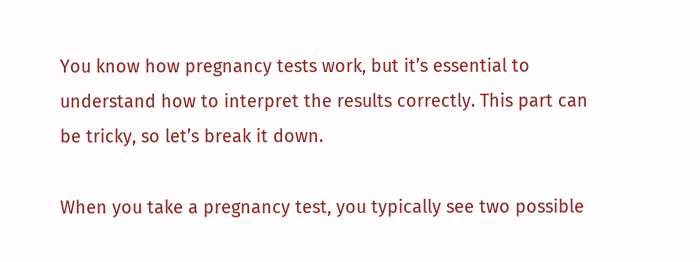You know how pregnancy tests work, but it’s essential to understand how to interpret the results correctly. This part can be tricky, so let’s break it down.

When you take a pregnancy test, you typically see two possible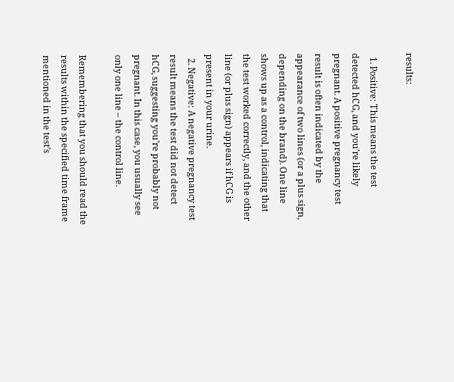results:

  1. Positive: This means the test detected hCG, and you’re likely pregnant. A positive pregnancy test result is often indicated by the appearance of two lines (or a plus sign, depending on the brand). One line shows up as a control, indicating that the test worked correctly, and the other line (or plus sign) appears if hCG is present in your urine.
  2. Negative: A negative pregnancy test result means the test did not detect hCG, suggesting you’re probably not pregnant. In this case, you usually see only one line – the control line.

Remembering that you should read the results within the specified time frame mentioned in the test’s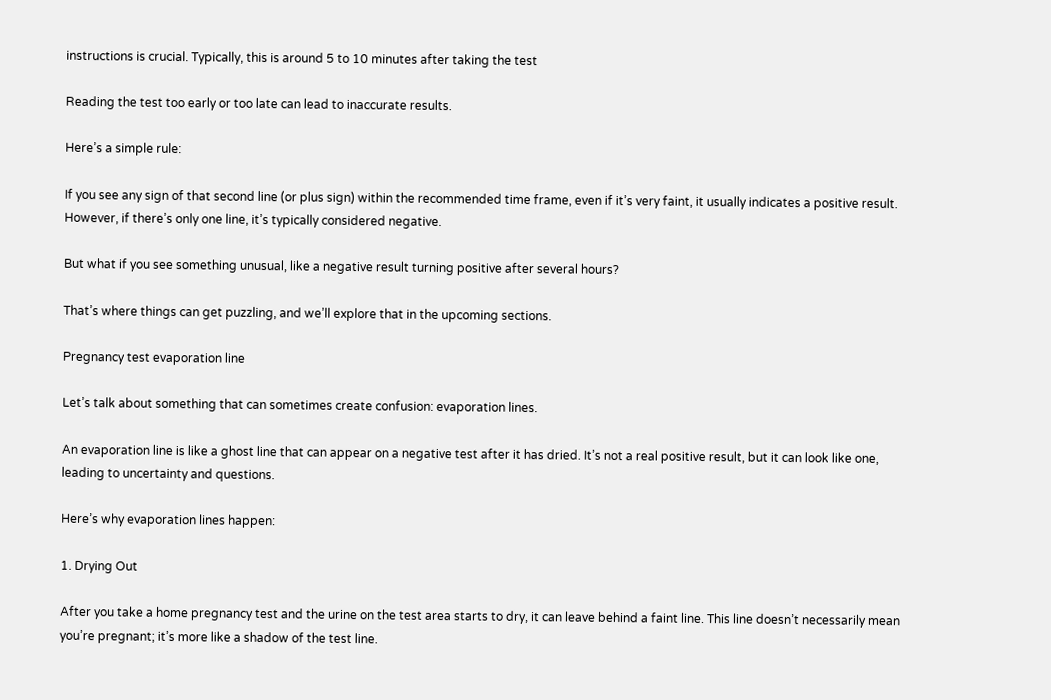instructions is crucial. Typically, this is around 5 to 10 minutes after taking the test

Reading the test too early or too late can lead to inaccurate results.

Here’s a simple rule:

If you see any sign of that second line (or plus sign) within the recommended time frame, even if it’s very faint, it usually indicates a positive result. However, if there’s only one line, it’s typically considered negative.

But what if you see something unusual, like a negative result turning positive after several hours?

That’s where things can get puzzling, and we’ll explore that in the upcoming sections.

Pregnancy test evaporation line

Let’s talk about something that can sometimes create confusion: evaporation lines.

An evaporation line is like a ghost line that can appear on a negative test after it has dried. It’s not a real positive result, but it can look like one, leading to uncertainty and questions.

Here’s why evaporation lines happen:

1. Drying Out

After you take a home pregnancy test and the urine on the test area starts to dry, it can leave behind a faint line. This line doesn’t necessarily mean you’re pregnant; it’s more like a shadow of the test line.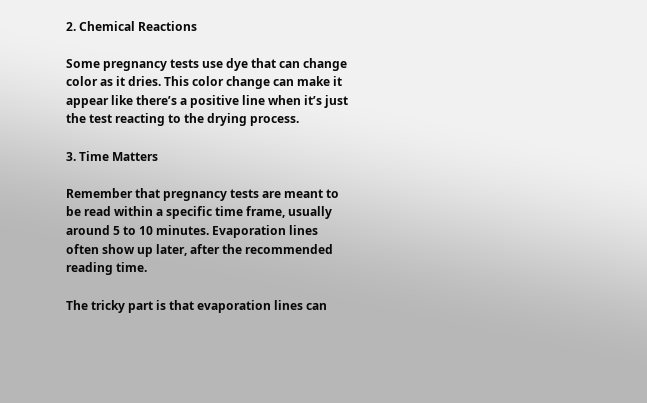2. Chemical Reactions

Some pregnancy tests use dye that can change color as it dries. This color change can make it appear like there’s a positive line when it’s just the test reacting to the drying process.

3. Time Matters

Remember that pregnancy tests are meant to be read within a specific time frame, usually around 5 to 10 minutes. Evaporation lines often show up later, after the recommended reading time.

The tricky part is that evaporation lines can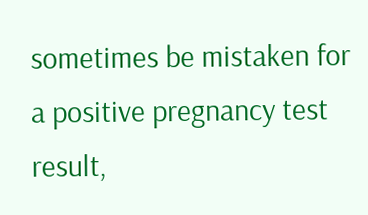sometimes be mistaken for a positive pregnancy test result,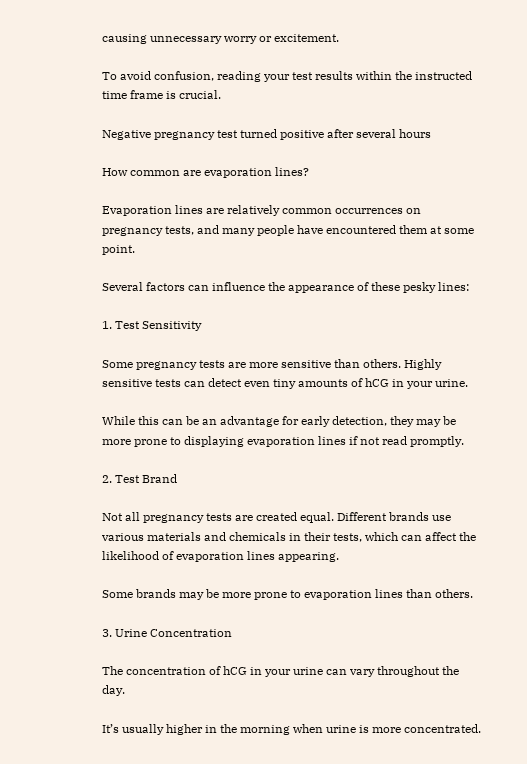causing unnecessary worry or excitement.

To avoid confusion, reading your test results within the instructed time frame is crucial.

Negative pregnancy test turned positive after several hours

How common are evaporation lines?

Evaporation lines are relatively common occurrences on pregnancy tests, and many people have encountered them at some point.

Several factors can influence the appearance of these pesky lines:

1. Test Sensitivity

Some pregnancy tests are more sensitive than others. Highly sensitive tests can detect even tiny amounts of hCG in your urine.

While this can be an advantage for early detection, they may be more prone to displaying evaporation lines if not read promptly.

2. Test Brand

Not all pregnancy tests are created equal. Different brands use various materials and chemicals in their tests, which can affect the likelihood of evaporation lines appearing.

Some brands may be more prone to evaporation lines than others.

3. Urine Concentration

The concentration of hCG in your urine can vary throughout the day.

It’s usually higher in the morning when urine is more concentrated.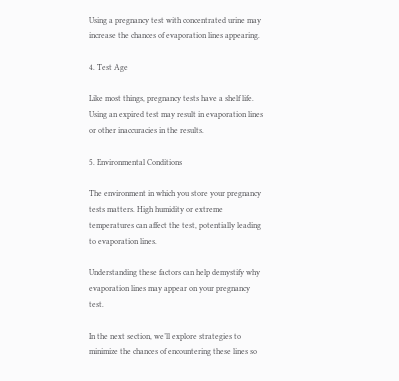Using a pregnancy test with concentrated urine may increase the chances of evaporation lines appearing.

4. Test Age

Like most things, pregnancy tests have a shelf life. Using an expired test may result in evaporation lines or other inaccuracies in the results.

5. Environmental Conditions

The environment in which you store your pregnancy tests matters. High humidity or extreme temperatures can affect the test, potentially leading to evaporation lines.

Understanding these factors can help demystify why evaporation lines may appear on your pregnancy test.

In the next section, we’ll explore strategies to minimize the chances of encountering these lines so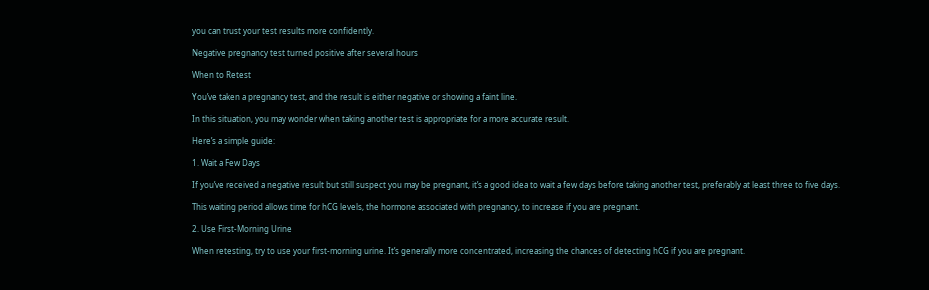you can trust your test results more confidently.

Negative pregnancy test turned positive after several hours

When to Retest

You’ve taken a pregnancy test, and the result is either negative or showing a faint line.

In this situation, you may wonder when taking another test is appropriate for a more accurate result.

Here’s a simple guide:

1. Wait a Few Days

If you’ve received a negative result but still suspect you may be pregnant, it’s a good idea to wait a few days before taking another test, preferably at least three to five days.

This waiting period allows time for hCG levels, the hormone associated with pregnancy, to increase if you are pregnant.

2. Use First-Morning Urine

When retesting, try to use your first-morning urine. It’s generally more concentrated, increasing the chances of detecting hCG if you are pregnant.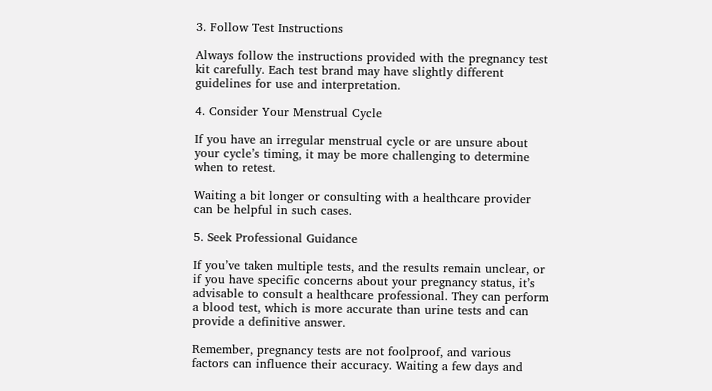3. Follow Test Instructions

Always follow the instructions provided with the pregnancy test kit carefully. Each test brand may have slightly different guidelines for use and interpretation.

4. Consider Your Menstrual Cycle

If you have an irregular menstrual cycle or are unsure about your cycle’s timing, it may be more challenging to determine when to retest.

Waiting a bit longer or consulting with a healthcare provider can be helpful in such cases.

5. Seek Professional Guidance

If you’ve taken multiple tests, and the results remain unclear, or if you have specific concerns about your pregnancy status, it’s advisable to consult a healthcare professional. They can perform a blood test, which is more accurate than urine tests and can provide a definitive answer.

Remember, pregnancy tests are not foolproof, and various factors can influence their accuracy. Waiting a few days and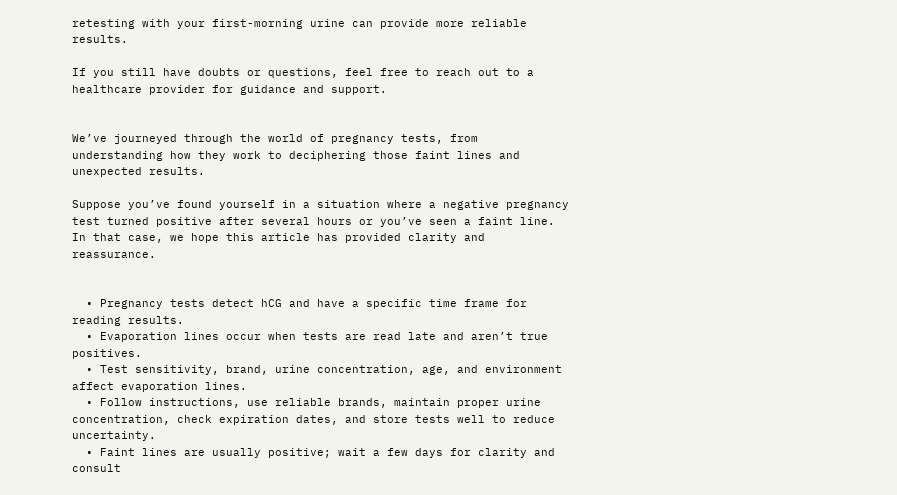retesting with your first-morning urine can provide more reliable results.

If you still have doubts or questions, feel free to reach out to a healthcare provider for guidance and support.


We’ve journeyed through the world of pregnancy tests, from understanding how they work to deciphering those faint lines and unexpected results.

Suppose you’ve found yourself in a situation where a negative pregnancy test turned positive after several hours or you’ve seen a faint line. In that case, we hope this article has provided clarity and reassurance.


  • Pregnancy tests detect hCG and have a specific time frame for reading results.
  • Evaporation lines occur when tests are read late and aren’t true positives.
  • Test sensitivity, brand, urine concentration, age, and environment affect evaporation lines.
  • Follow instructions, use reliable brands, maintain proper urine concentration, check expiration dates, and store tests well to reduce uncertainty.
  • Faint lines are usually positive; wait a few days for clarity and consult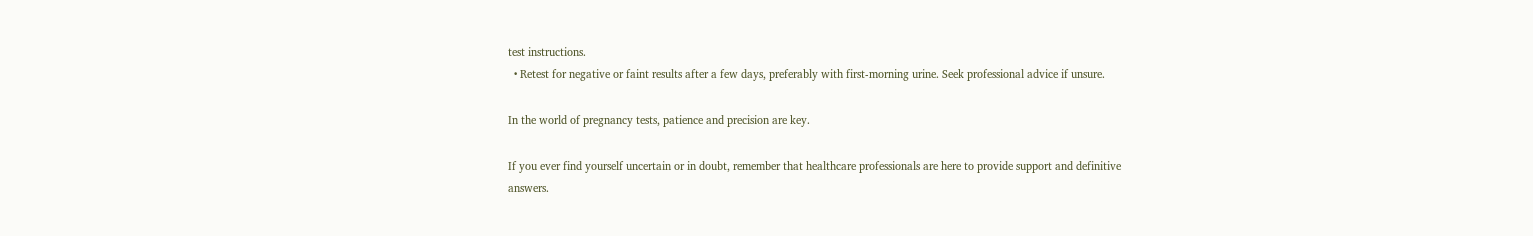test instructions.
  • Retest for negative or faint results after a few days, preferably with first-morning urine. Seek professional advice if unsure.

In the world of pregnancy tests, patience and precision are key.

If you ever find yourself uncertain or in doubt, remember that healthcare professionals are here to provide support and definitive answers.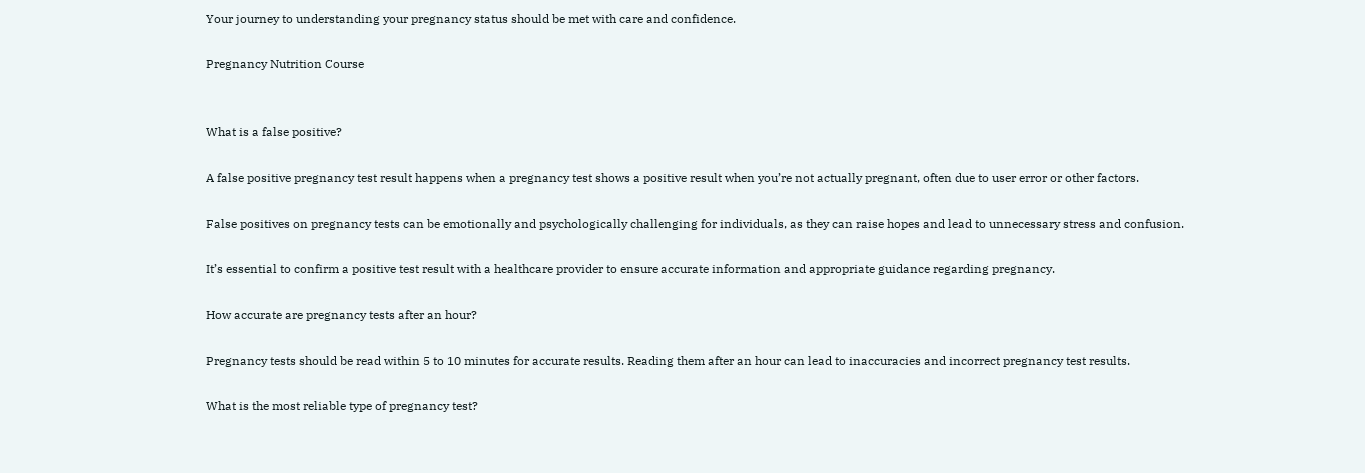Your journey to understanding your pregnancy status should be met with care and confidence.

Pregnancy Nutrition Course


What is a false positive?

A false positive pregnancy test result happens when a pregnancy test shows a positive result when you’re not actually pregnant, often due to user error or other factors.

False positives on pregnancy tests can be emotionally and psychologically challenging for individuals, as they can raise hopes and lead to unnecessary stress and confusion.

It’s essential to confirm a positive test result with a healthcare provider to ensure accurate information and appropriate guidance regarding pregnancy.

How accurate are pregnancy tests after an hour?

Pregnancy tests should be read within 5 to 10 minutes for accurate results. Reading them after an hour can lead to inaccuracies and incorrect pregnancy test results.

What is the most reliable type of pregnancy test?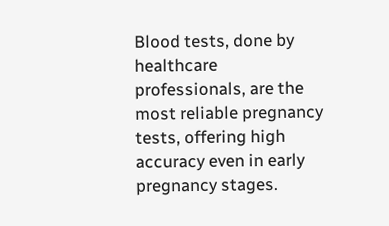Blood tests, done by healthcare professionals, are the most reliable pregnancy tests, offering high accuracy even in early pregnancy stages.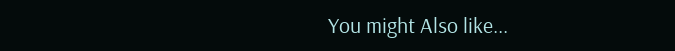You might Also like...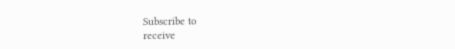Subscribe to
receive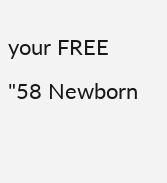your FREE
"58 Newborn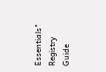Essentials"
Registry Guide